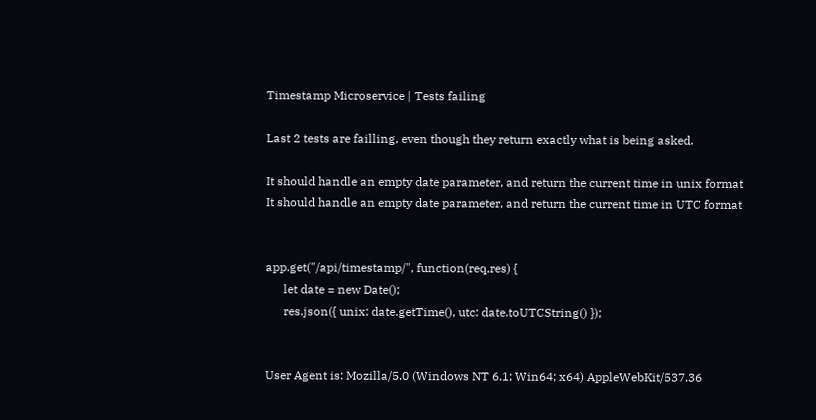Timestamp Microservice | Tests failing

Last 2 tests are failling, even though they return exactly what is being asked.

It should handle an empty date parameter, and return the current time in unix format
It should handle an empty date parameter, and return the current time in UTC format


app.get("/api/timestamp/", function(req,res) {
      let date = new Date();
      res.json({ unix: date.getTime(), utc: date.toUTCString() });


User Agent is: Mozilla/5.0 (Windows NT 6.1; Win64; x64) AppleWebKit/537.36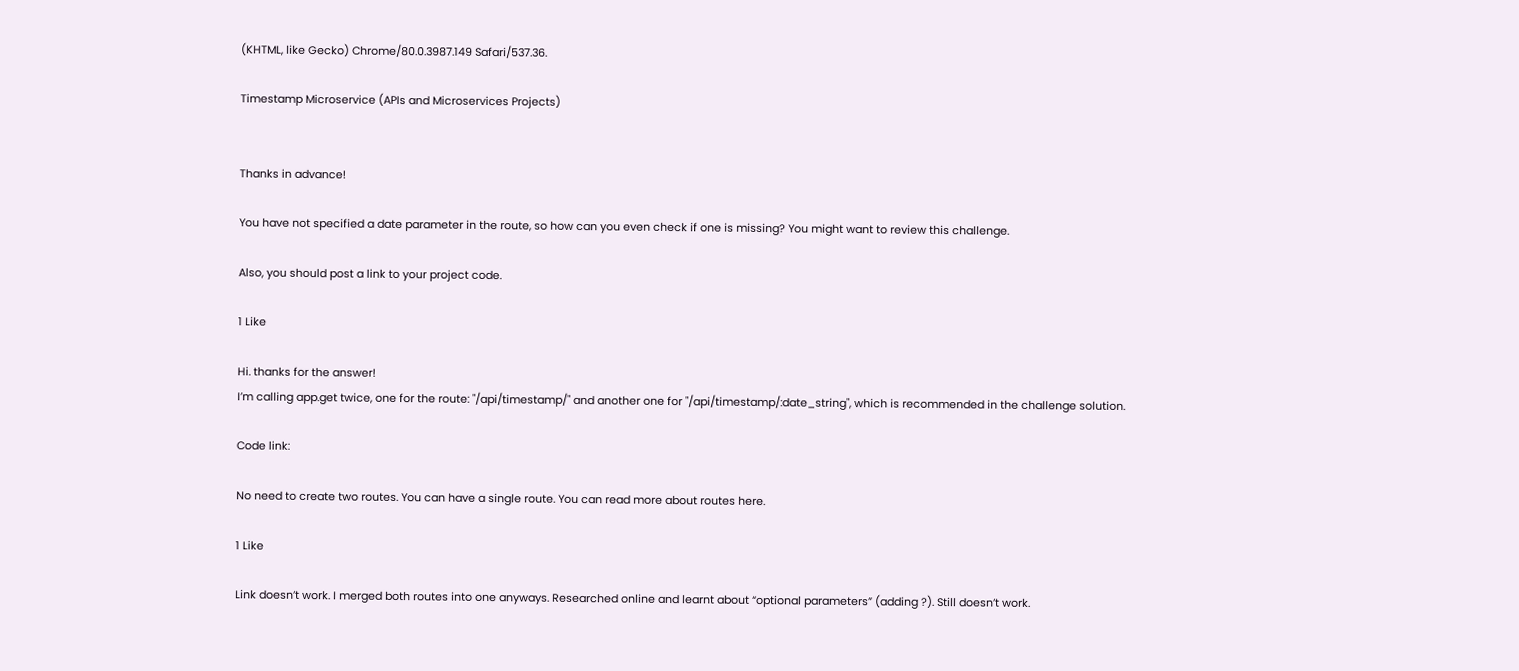(KHTML, like Gecko) Chrome/80.0.3987.149 Safari/537.36.

Timestamp Microservice (APIs and Microservices Projects)


Thanks in advance!

You have not specified a date parameter in the route, so how can you even check if one is missing? You might want to review this challenge.

Also, you should post a link to your project code.

1 Like

Hi. thanks for the answer!
I’m calling app.get twice, one for the route: "/api/timestamp/" and another one for "/api/timestamp/:date_string", which is recommended in the challenge solution.

Code link:

No need to create two routes. You can have a single route. You can read more about routes here.

1 Like

Link doesn’t work. I merged both routes into one anyways. Researched online and learnt about “optional parameters” (adding ?). Still doesn’t work.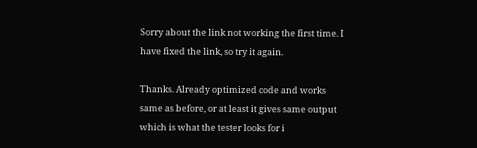Sorry about the link not working the first time. I have fixed the link, so try it again.

Thanks. Already optimized code and works same as before, or at least it gives same output which is what the tester looks for i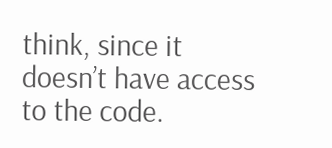think, since it doesn’t have access to the code.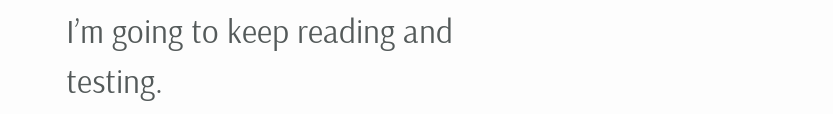I’m going to keep reading and testing.